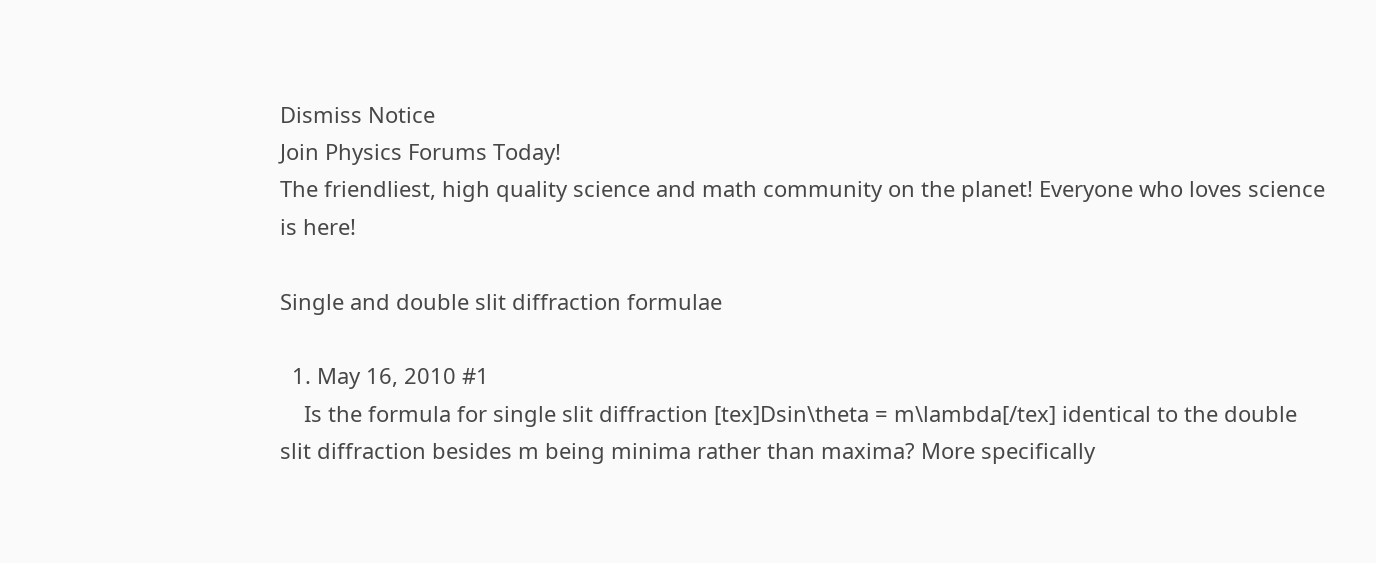Dismiss Notice
Join Physics Forums Today!
The friendliest, high quality science and math community on the planet! Everyone who loves science is here!

Single and double slit diffraction formulae

  1. May 16, 2010 #1
    Is the formula for single slit diffraction [tex]Dsin\theta = m\lambda[/tex] identical to the double slit diffraction besides m being minima rather than maxima? More specifically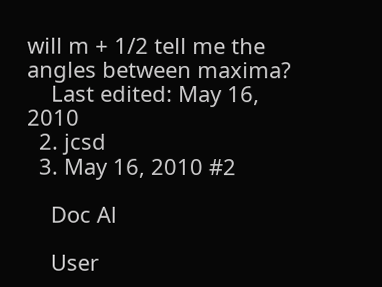will m + 1/2 tell me the angles between maxima?
    Last edited: May 16, 2010
  2. jcsd
  3. May 16, 2010 #2

    Doc Al

    User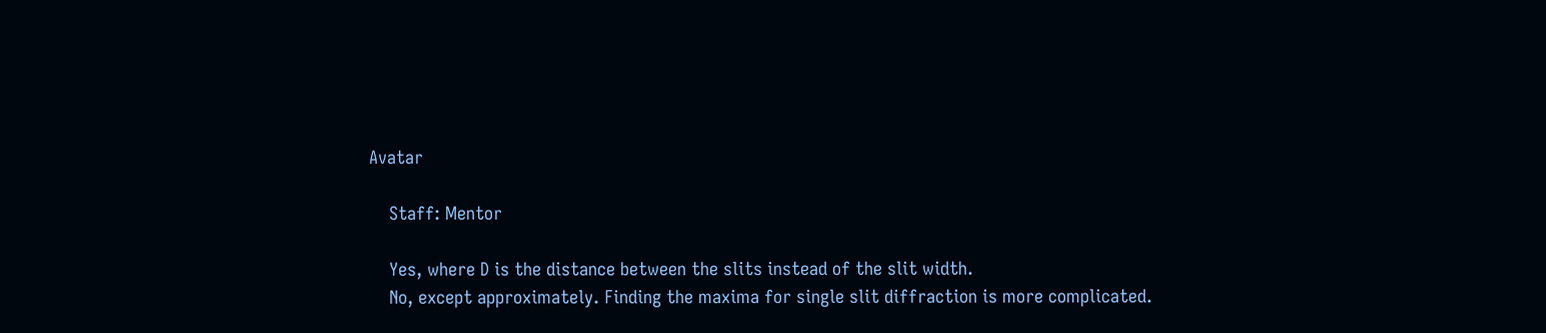Avatar

    Staff: Mentor

    Yes, where D is the distance between the slits instead of the slit width.
    No, except approximately. Finding the maxima for single slit diffraction is more complicated.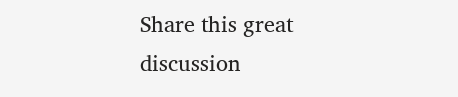Share this great discussion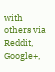with others via Reddit, Google+,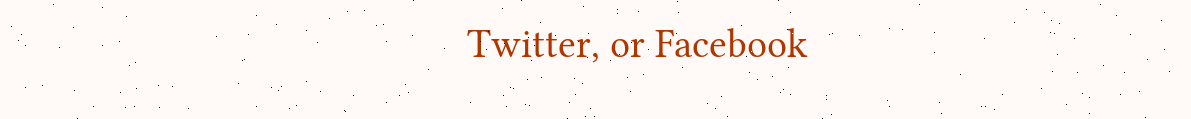Twitter, or Facebook